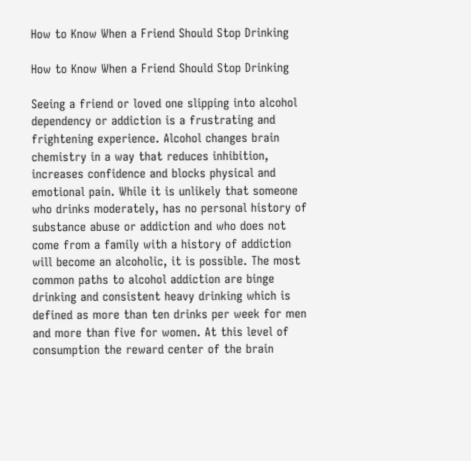How to Know When a Friend Should Stop Drinking

How to Know When a Friend Should Stop Drinking

Seeing a friend or loved one slipping into alcohol dependency or addiction is a frustrating and frightening experience. Alcohol changes brain chemistry in a way that reduces inhibition, increases confidence and blocks physical and emotional pain. While it is unlikely that someone who drinks moderately, has no personal history of substance abuse or addiction and who does not come from a family with a history of addiction will become an alcoholic, it is possible. The most common paths to alcohol addiction are binge drinking and consistent heavy drinking which is defined as more than ten drinks per week for men and more than five for women. At this level of consumption the reward center of the brain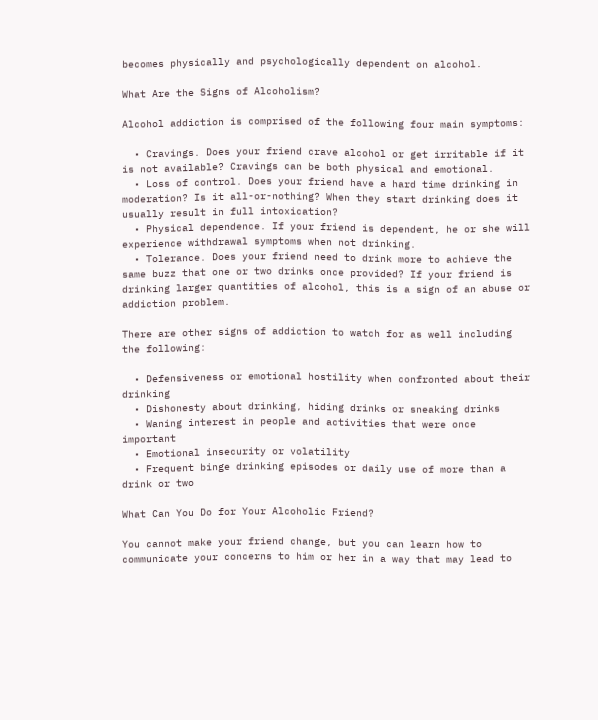becomes physically and psychologically dependent on alcohol.

What Are the Signs of Alcoholism?

Alcohol addiction is comprised of the following four main symptoms:

  • Cravings. Does your friend crave alcohol or get irritable if it is not available? Cravings can be both physical and emotional.
  • Loss of control. Does your friend have a hard time drinking in moderation? Is it all-or-nothing? When they start drinking does it usually result in full intoxication?
  • Physical dependence. If your friend is dependent, he or she will experience withdrawal symptoms when not drinking.
  • Tolerance. Does your friend need to drink more to achieve the same buzz that one or two drinks once provided? If your friend is drinking larger quantities of alcohol, this is a sign of an abuse or addiction problem.

There are other signs of addiction to watch for as well including the following:

  • Defensiveness or emotional hostility when confronted about their drinking
  • Dishonesty about drinking, hiding drinks or sneaking drinks
  • Waning interest in people and activities that were once important
  • Emotional insecurity or volatility
  • Frequent binge drinking episodes or daily use of more than a drink or two

What Can You Do for Your Alcoholic Friend?

You cannot make your friend change, but you can learn how to communicate your concerns to him or her in a way that may lead to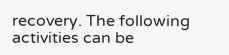recovery. The following activities can be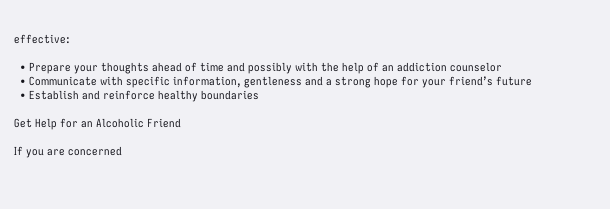effective:

  • Prepare your thoughts ahead of time and possibly with the help of an addiction counselor
  • Communicate with specific information, gentleness and a strong hope for your friend’s future
  • Establish and reinforce healthy boundaries

Get Help for an Alcoholic Friend

If you are concerned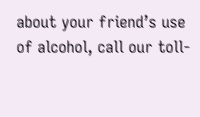about your friend’s use of alcohol, call our toll-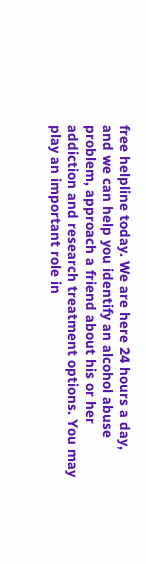free helpline today. We are here 24 hours a day, and we can help you identify an alcohol abuse problem, approach a friend about his or her addiction and research treatment options. You may play an important role in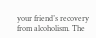your friend’s recovery from alcoholism. The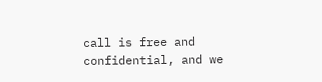call is free and confidential, and we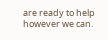are ready to help however we can.